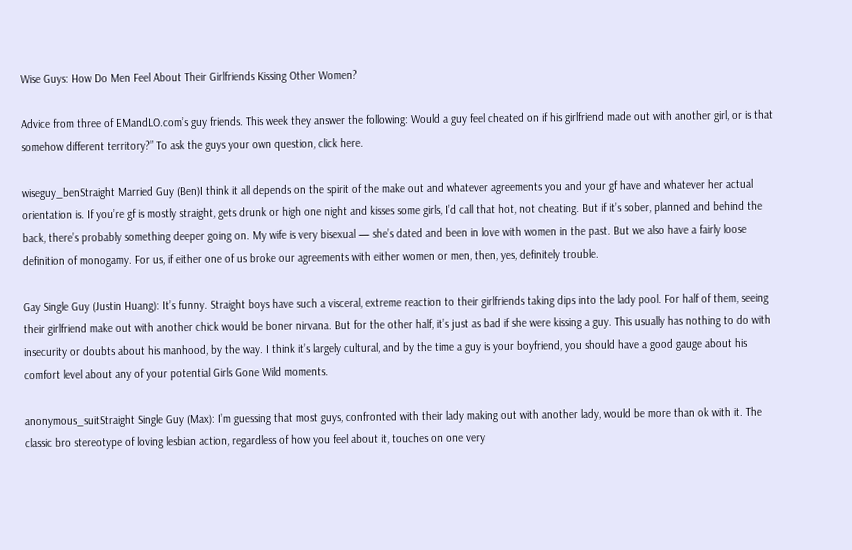Wise Guys: How Do Men Feel About Their Girlfriends Kissing Other Women?

Advice from three of EMandLO.com’s guy friends. This week they answer the following: Would a guy feel cheated on if his girlfriend made out with another girl, or is that somehow different territory?” To ask the guys your own question, click here.

wiseguy_benStraight Married Guy (Ben)I think it all depends on the spirit of the make out and whatever agreements you and your gf have and whatever her actual orientation is. If you’re gf is mostly straight, gets drunk or high one night and kisses some girls, I’d call that hot, not cheating. But if it’s sober, planned and behind the back, there’s probably something deeper going on. My wife is very bisexual — she’s dated and been in love with women in the past. But we also have a fairly loose definition of monogamy. For us, if either one of us broke our agreements with either women or men, then, yes, definitely trouble.

Gay Single Guy (Justin Huang): It’s funny. Straight boys have such a visceral, extreme reaction to their girlfriends taking dips into the lady pool. For half of them, seeing their girlfriend make out with another chick would be boner nirvana. But for the other half, it’s just as bad if she were kissing a guy. This usually has nothing to do with insecurity or doubts about his manhood, by the way. I think it’s largely cultural, and by the time a guy is your boyfriend, you should have a good gauge about his comfort level about any of your potential Girls Gone Wild moments.

anonymous_suitStraight Single Guy (Max): I’m guessing that most guys, confronted with their lady making out with another lady, would be more than ok with it. The classic bro stereotype of loving lesbian action, regardless of how you feel about it, touches on one very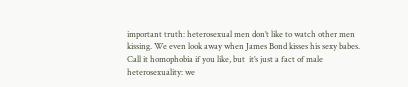important truth: heterosexual men don’t like to watch other men kissing. We even look away when James Bond kisses his sexy babes. Call it homophobia if you like, but  it’s just a fact of male heterosexuality: we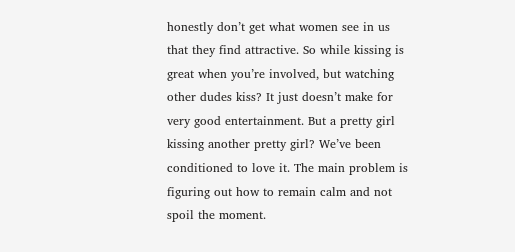honestly don’t get what women see in us that they find attractive. So while kissing is great when you’re involved, but watching other dudes kiss? It just doesn’t make for very good entertainment. But a pretty girl kissing another pretty girl? We’ve been conditioned to love it. The main problem is figuring out how to remain calm and not spoil the moment.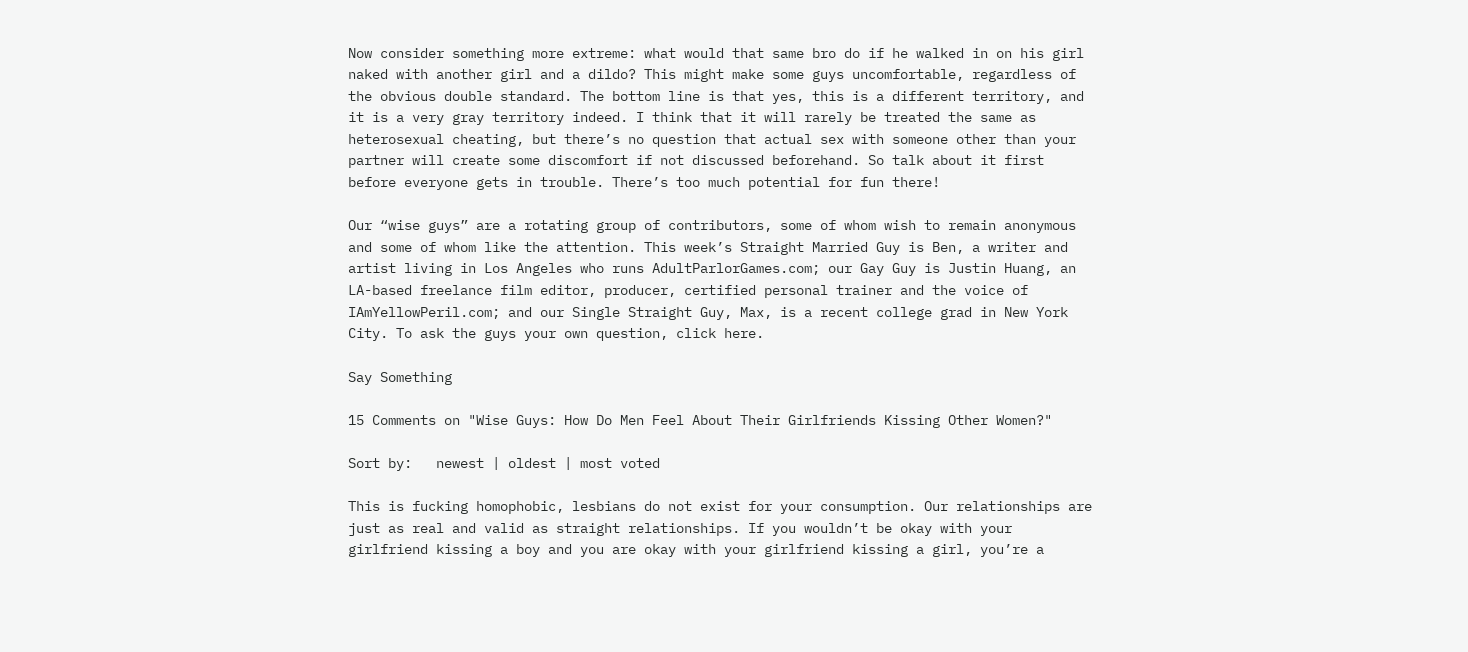Now consider something more extreme: what would that same bro do if he walked in on his girl naked with another girl and a dildo? This might make some guys uncomfortable, regardless of the obvious double standard. The bottom line is that yes, this is a different territory, and it is a very gray territory indeed. I think that it will rarely be treated the same as heterosexual cheating, but there’s no question that actual sex with someone other than your partner will create some discomfort if not discussed beforehand. So talk about it first before everyone gets in trouble. There’s too much potential for fun there!

Our “wise guys” are a rotating group of contributors, some of whom wish to remain anonymous and some of whom like the attention. This week’s Straight Married Guy is Ben, a writer and artist living in Los Angeles who runs AdultParlorGames.com; our Gay Guy is Justin Huang, an LA-based freelance film editor, producer, certified personal trainer and the voice of IAmYellowPeril.com; and our Single Straight Guy, Max, is a recent college grad in New York City. To ask the guys your own question, click here.

Say Something

15 Comments on "Wise Guys: How Do Men Feel About Their Girlfriends Kissing Other Women?"

Sort by:   newest | oldest | most voted

This is fucking homophobic, lesbians do not exist for your consumption. Our relationships are just as real and valid as straight relationships. If you wouldn’t be okay with your girlfriend kissing a boy and you are okay with your girlfriend kissing a girl, you’re a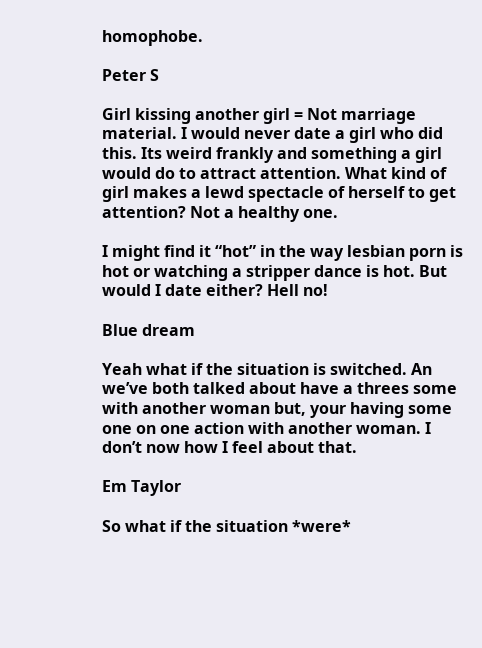homophobe.

Peter S

Girl kissing another girl = Not marriage material. I would never date a girl who did this. Its weird frankly and something a girl would do to attract attention. What kind of girl makes a lewd spectacle of herself to get attention? Not a healthy one.

I might find it “hot” in the way lesbian porn is hot or watching a stripper dance is hot. But would I date either? Hell no!

Blue dream

Yeah what if the situation is switched. An we’ve both talked about have a threes some with another woman but, your having some one on one action with another woman. I don’t now how I feel about that.

Em Taylor

So what if the situation *were*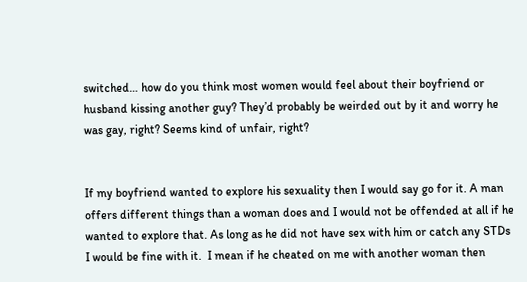switched… how do you think most women would feel about their boyfriend or husband kissing another guy? They’d probably be weirded out by it and worry he was gay, right? Seems kind of unfair, right?


If my boyfriend wanted to explore his sexuality then I would say go for it. A man offers different things than a woman does and I would not be offended at all if he wanted to explore that. As long as he did not have sex with him or catch any STDs I would be fine with it.  I mean if he cheated on me with another woman then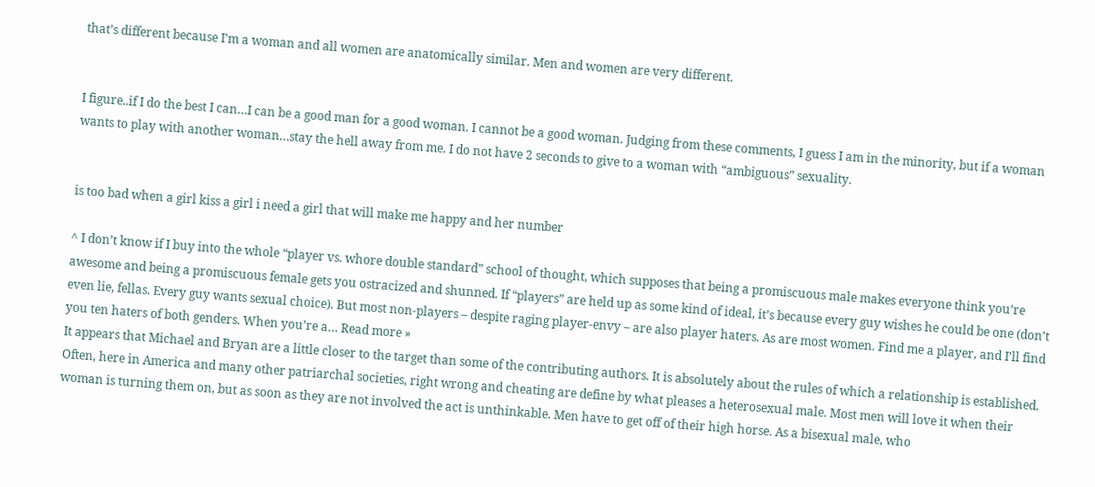that’s different because I’m a woman and all women are anatomically similar. Men and women are very different.


I figure..if I do the best I can…I can be a good man for a good woman. I cannot be a good woman. Judging from these comments, I guess I am in the minority, but if a woman wants to play with another woman…stay the hell away from me. I do not have 2 seconds to give to a woman with “ambiguous” sexuality.


is too bad when a girl kiss a girl i need a girl that will make me happy and her number

^ I don’t know if I buy into the whole “player vs. whore double standard” school of thought, which supposes that being a promiscuous male makes everyone think you’re awesome and being a promiscuous female gets you ostracized and shunned. If “players” are held up as some kind of ideal, it’s because every guy wishes he could be one (don’t even lie, fellas. Every guy wants sexual choice). But most non-players – despite raging player-envy – are also player haters. As are most women. Find me a player, and I’ll find you ten haters of both genders. When you’re a… Read more »
It appears that Michael and Bryan are a little closer to the target than some of the contributing authors. It is absolutely about the rules of which a relationship is established. Often, here in America and many other patriarchal societies, right wrong and cheating are define by what pleases a heterosexual male. Most men will love it when their woman is turning them on, but as soon as they are not involved the act is unthinkable. Men have to get off of their high horse. As a bisexual male, who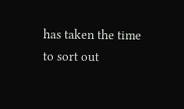has taken the time to sort out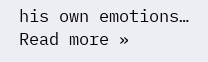his own emotions… Read more »